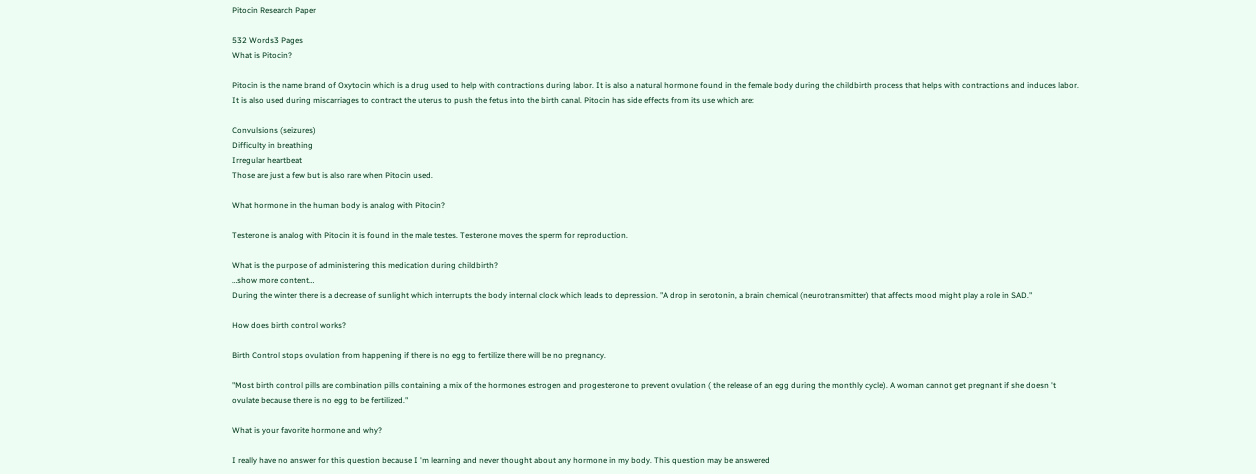Pitocin Research Paper

532 Words3 Pages
What is Pitocin?

Pitocin is the name brand of Oxytocin which is a drug used to help with contractions during labor. It is also a natural hormone found in the female body during the childbirth process that helps with contractions and induces labor. It is also used during miscarriages to contract the uterus to push the fetus into the birth canal. Pitocin has side effects from its use which are:

Convulsions (seizures)
Difficulty in breathing
Irregular heartbeat
Those are just a few but is also rare when Pitocin used.

What hormone in the human body is analog with Pitocin?

Testerone is analog with Pitocin it is found in the male testes. Testerone moves the sperm for reproduction.

What is the purpose of administering this medication during childbirth?
…show more content…
During the winter there is a decrease of sunlight which interrupts the body internal clock which leads to depression. "A drop in serotonin, a brain chemical (neurotransmitter) that affects mood might play a role in SAD."

How does birth control works?

Birth Control stops ovulation from happening if there is no egg to fertilize there will be no pregnancy.

"Most birth control pills are combination pills containing a mix of the hormones estrogen and progesterone to prevent ovulation ( the release of an egg during the monthly cycle). A woman cannot get pregnant if she doesn 't ovulate because there is no egg to be fertilized."

What is your favorite hormone and why?

I really have no answer for this question because I 'm learning and never thought about any hormone in my body. This question may be answered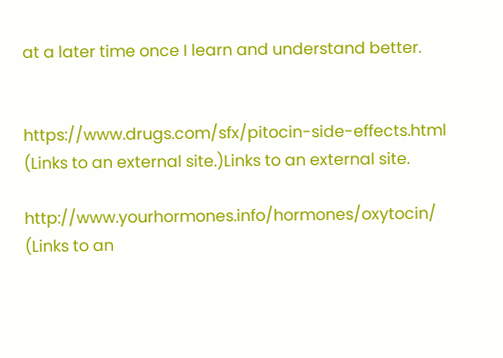at a later time once I learn and understand better.


https://www.drugs.com/sfx/pitocin-side-effects.html (Links to an external site.)Links to an external site.

http://www.yourhormones.info/hormones/oxytocin/ (Links to an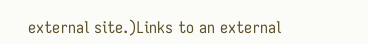external site.)Links to an external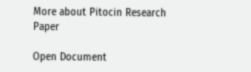More about Pitocin Research Paper

Open Document